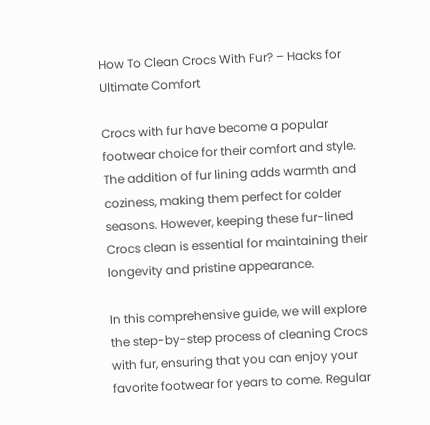How To Clean Crocs With Fur? – Hacks for Ultimate Comfort

Crocs with fur have become a popular footwear choice for their comfort and style. The addition of fur lining adds warmth and coziness, making them perfect for colder seasons. However, keeping these fur-lined Crocs clean is essential for maintaining their longevity and pristine appearance.

In this comprehensive guide, we will explore the step-by-step process of cleaning Crocs with fur, ensuring that you can enjoy your favorite footwear for years to come. Regular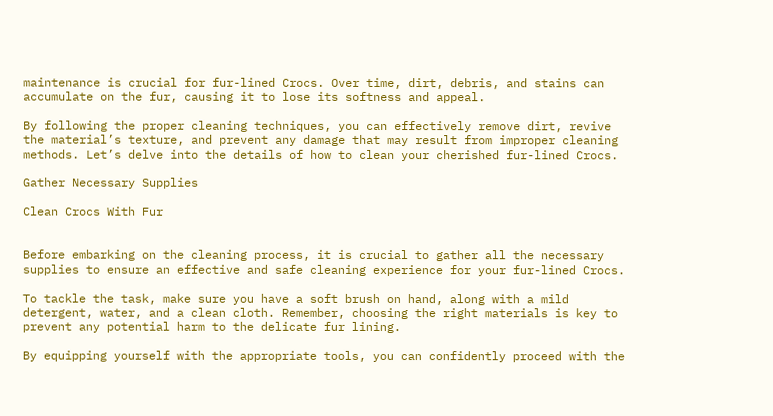maintenance is crucial for fur-lined Crocs. Over time, dirt, debris, and stains can accumulate on the fur, causing it to lose its softness and appeal.

By following the proper cleaning techniques, you can effectively remove dirt, revive the material’s texture, and prevent any damage that may result from improper cleaning methods. Let’s delve into the details of how to clean your cherished fur-lined Crocs.

Gather Necessary Supplies

Clean Crocs With Fur


Before embarking on the cleaning process, it is crucial to gather all the necessary supplies to ensure an effective and safe cleaning experience for your fur-lined Crocs.

To tackle the task, make sure you have a soft brush on hand, along with a mild detergent, water, and a clean cloth. Remember, choosing the right materials is key to prevent any potential harm to the delicate fur lining.

By equipping yourself with the appropriate tools, you can confidently proceed with the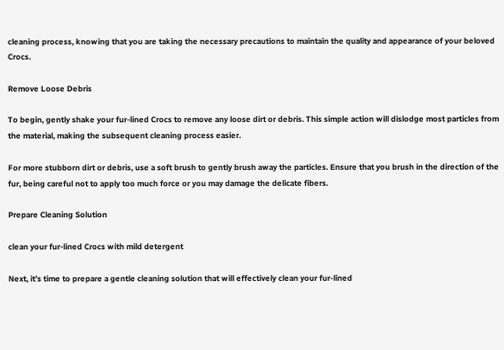cleaning process, knowing that you are taking the necessary precautions to maintain the quality and appearance of your beloved Crocs.

Remove Loose Debris

To begin, gently shake your fur-lined Crocs to remove any loose dirt or debris. This simple action will dislodge most particles from the material, making the subsequent cleaning process easier.

For more stubborn dirt or debris, use a soft brush to gently brush away the particles. Ensure that you brush in the direction of the fur, being careful not to apply too much force or you may damage the delicate fibers.

Prepare Cleaning Solution

clean your fur-lined Crocs with mild detergent

Next, it’s time to prepare a gentle cleaning solution that will effectively clean your fur-lined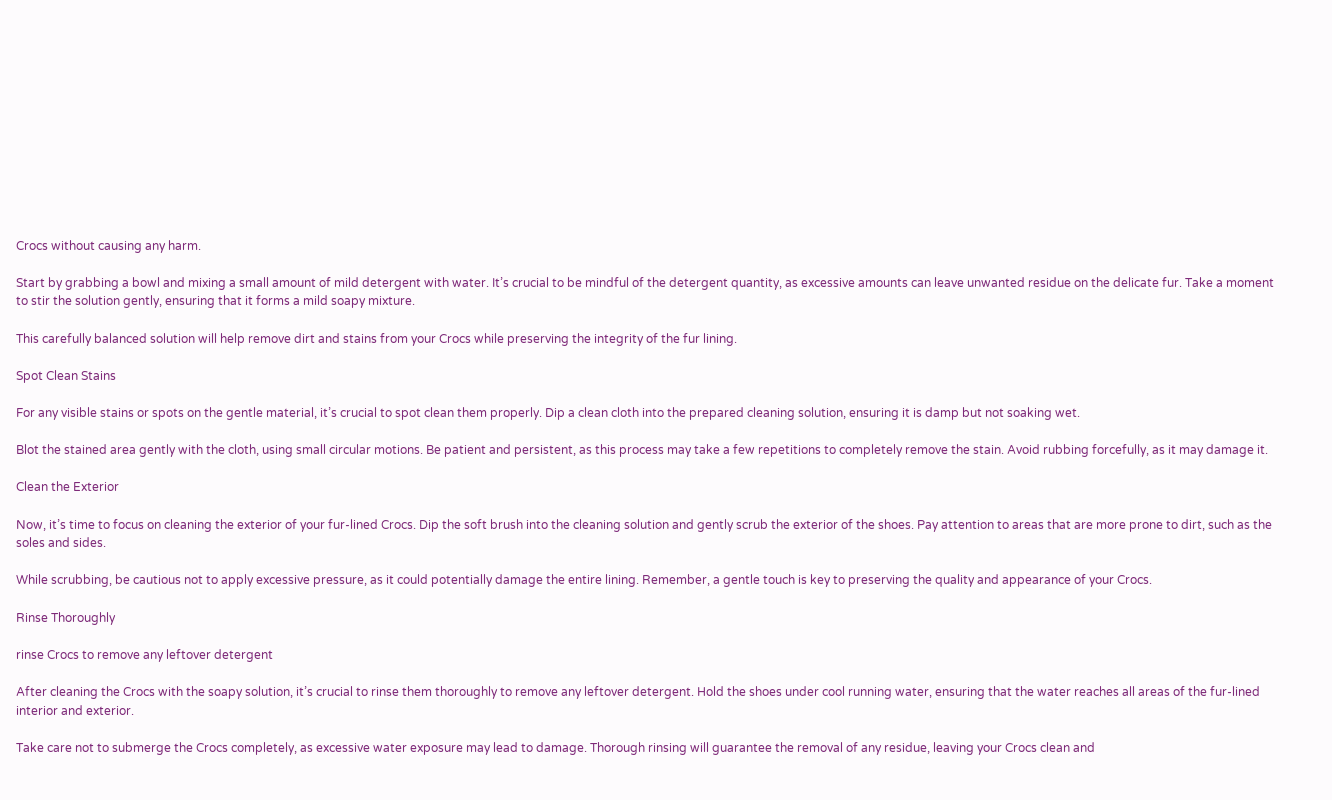Crocs without causing any harm.

Start by grabbing a bowl and mixing a small amount of mild detergent with water. It’s crucial to be mindful of the detergent quantity, as excessive amounts can leave unwanted residue on the delicate fur. Take a moment to stir the solution gently, ensuring that it forms a mild soapy mixture.

This carefully balanced solution will help remove dirt and stains from your Crocs while preserving the integrity of the fur lining.

Spot Clean Stains

For any visible stains or spots on the gentle material, it’s crucial to spot clean them properly. Dip a clean cloth into the prepared cleaning solution, ensuring it is damp but not soaking wet.

Blot the stained area gently with the cloth, using small circular motions. Be patient and persistent, as this process may take a few repetitions to completely remove the stain. Avoid rubbing forcefully, as it may damage it.

Clean the Exterior

Now, it’s time to focus on cleaning the exterior of your fur-lined Crocs. Dip the soft brush into the cleaning solution and gently scrub the exterior of the shoes. Pay attention to areas that are more prone to dirt, such as the soles and sides.

While scrubbing, be cautious not to apply excessive pressure, as it could potentially damage the entire lining. Remember, a gentle touch is key to preserving the quality and appearance of your Crocs.

Rinse Thoroughly

rinse Crocs to remove any leftover detergent

After cleaning the Crocs with the soapy solution, it’s crucial to rinse them thoroughly to remove any leftover detergent. Hold the shoes under cool running water, ensuring that the water reaches all areas of the fur-lined interior and exterior.

Take care not to submerge the Crocs completely, as excessive water exposure may lead to damage. Thorough rinsing will guarantee the removal of any residue, leaving your Crocs clean and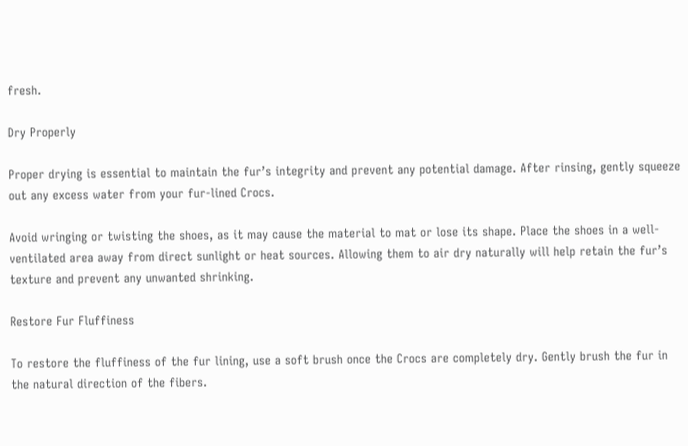fresh.

Dry Properly

Proper drying is essential to maintain the fur’s integrity and prevent any potential damage. After rinsing, gently squeeze out any excess water from your fur-lined Crocs.

Avoid wringing or twisting the shoes, as it may cause the material to mat or lose its shape. Place the shoes in a well-ventilated area away from direct sunlight or heat sources. Allowing them to air dry naturally will help retain the fur’s texture and prevent any unwanted shrinking.

Restore Fur Fluffiness

To restore the fluffiness of the fur lining, use a soft brush once the Crocs are completely dry. Gently brush the fur in the natural direction of the fibers.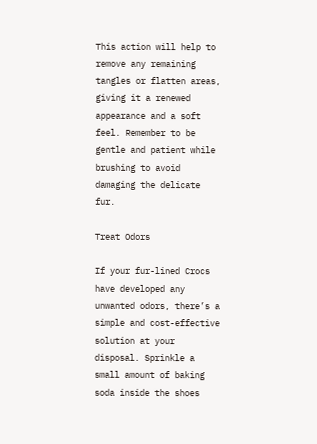This action will help to remove any remaining tangles or flatten areas, giving it a renewed appearance and a soft feel. Remember to be gentle and patient while brushing to avoid damaging the delicate fur.

Treat Odors

If your fur-lined Crocs have developed any unwanted odors, there’s a simple and cost-effective solution at your disposal. Sprinkle a small amount of baking soda inside the shoes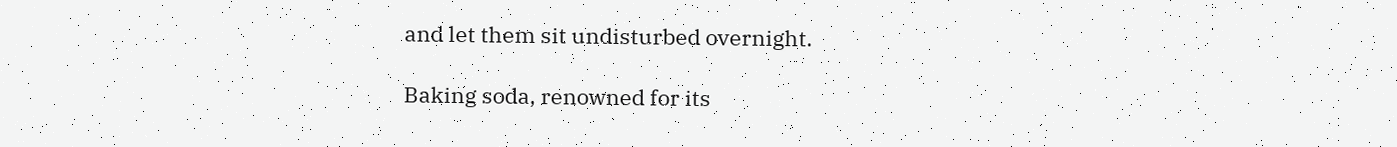and let them sit undisturbed overnight.

Baking soda, renowned for its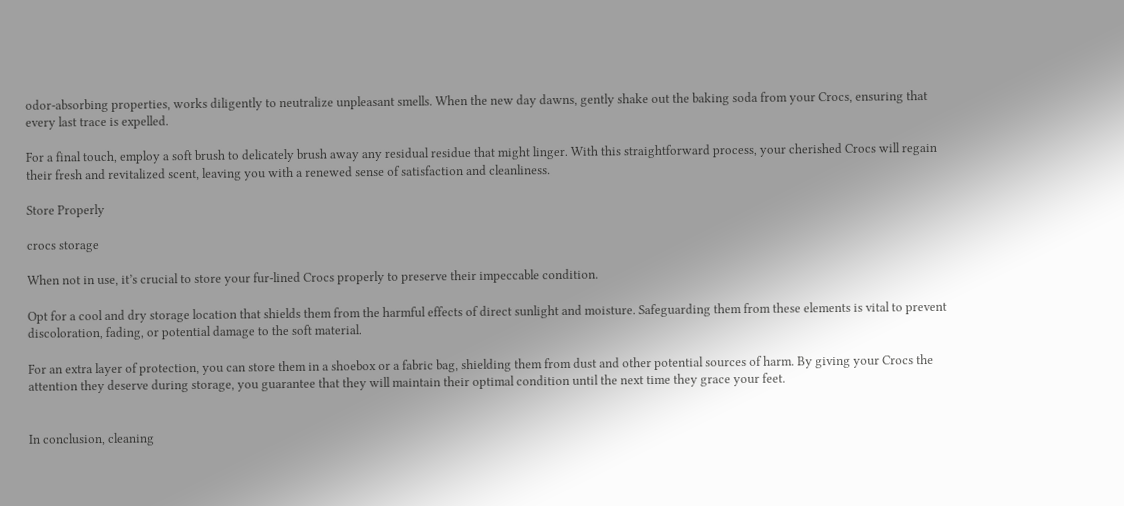odor-absorbing properties, works diligently to neutralize unpleasant smells. When the new day dawns, gently shake out the baking soda from your Crocs, ensuring that every last trace is expelled.

For a final touch, employ a soft brush to delicately brush away any residual residue that might linger. With this straightforward process, your cherished Crocs will regain their fresh and revitalized scent, leaving you with a renewed sense of satisfaction and cleanliness.

Store Properly

crocs storage

When not in use, it’s crucial to store your fur-lined Crocs properly to preserve their impeccable condition.

Opt for a cool and dry storage location that shields them from the harmful effects of direct sunlight and moisture. Safeguarding them from these elements is vital to prevent discoloration, fading, or potential damage to the soft material.

For an extra layer of protection, you can store them in a shoebox or a fabric bag, shielding them from dust and other potential sources of harm. By giving your Crocs the attention they deserve during storage, you guarantee that they will maintain their optimal condition until the next time they grace your feet.


In conclusion, cleaning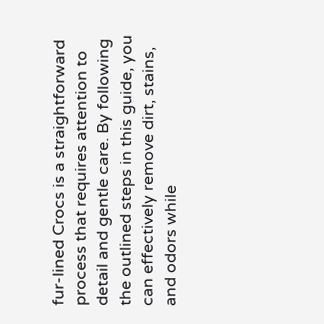fur-lined Crocs is a straightforward process that requires attention to detail and gentle care. By following the outlined steps in this guide, you can effectively remove dirt, stains, and odors while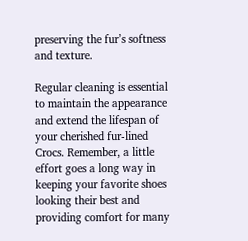preserving the fur’s softness and texture.

Regular cleaning is essential to maintain the appearance and extend the lifespan of your cherished fur-lined Crocs. Remember, a little effort goes a long way in keeping your favorite shoes looking their best and providing comfort for many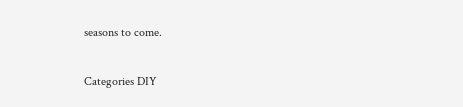seasons to come.

Categories DIY